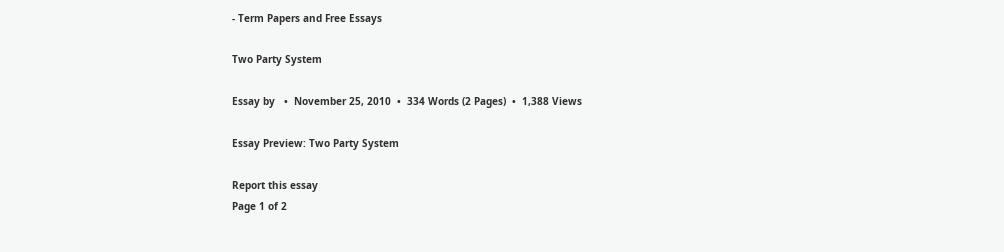- Term Papers and Free Essays

Two Party System

Essay by   •  November 25, 2010  •  334 Words (2 Pages)  •  1,388 Views

Essay Preview: Two Party System

Report this essay
Page 1 of 2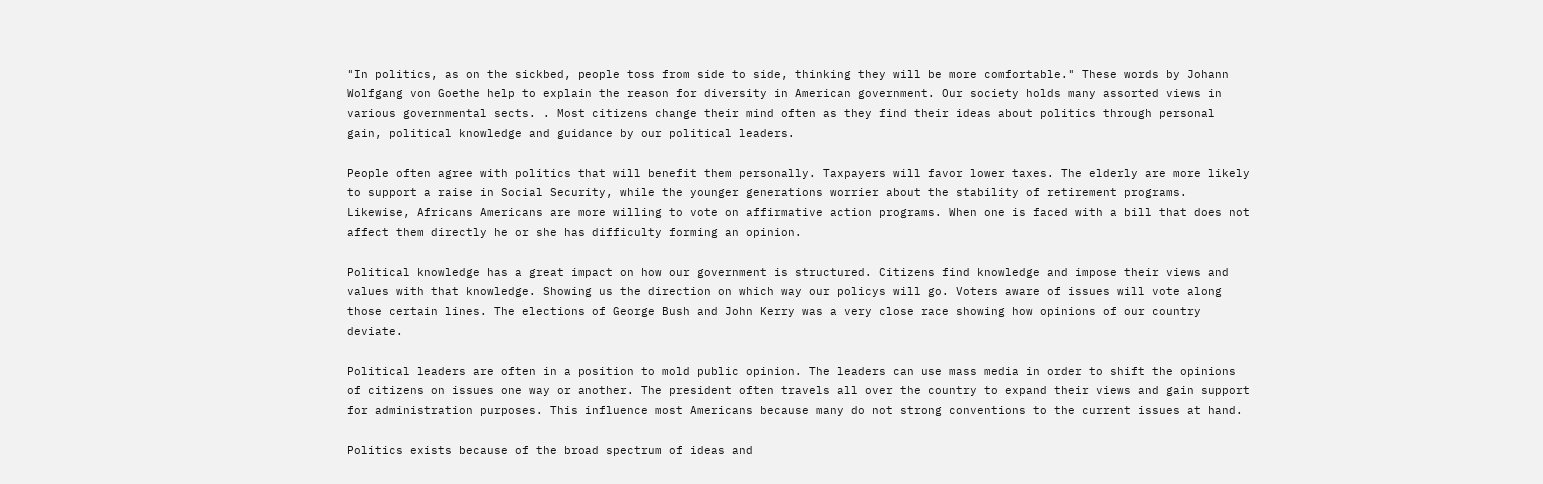"In politics, as on the sickbed, people toss from side to side, thinking they will be more comfortable." These words by Johann Wolfgang von Goethe help to explain the reason for diversity in American government. Our society holds many assorted views in various governmental sects. . Most citizens change their mind often as they find their ideas about politics through personal gain, political knowledge and guidance by our political leaders.

People often agree with politics that will benefit them personally. Taxpayers will favor lower taxes. The elderly are more likely to support a raise in Social Security, while the younger generations worrier about the stability of retirement programs. Likewise, Africans Americans are more willing to vote on affirmative action programs. When one is faced with a bill that does not affect them directly he or she has difficulty forming an opinion.

Political knowledge has a great impact on how our government is structured. Citizens find knowledge and impose their views and values with that knowledge. Showing us the direction on which way our policys will go. Voters aware of issues will vote along those certain lines. The elections of George Bush and John Kerry was a very close race showing how opinions of our country deviate.

Political leaders are often in a position to mold public opinion. The leaders can use mass media in order to shift the opinions of citizens on issues one way or another. The president often travels all over the country to expand their views and gain support for administration purposes. This influence most Americans because many do not strong conventions to the current issues at hand.

Politics exists because of the broad spectrum of ideas and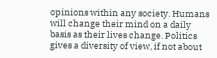opinions within any society. Humans will change their mind on a daily basis as their lives change. Politics gives a diversity of view, if not about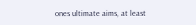ones ultimate aims, at least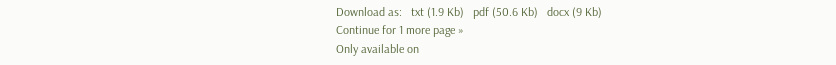Download as:   txt (1.9 Kb)   pdf (50.6 Kb)   docx (9 Kb)
Continue for 1 more page »
Only available on